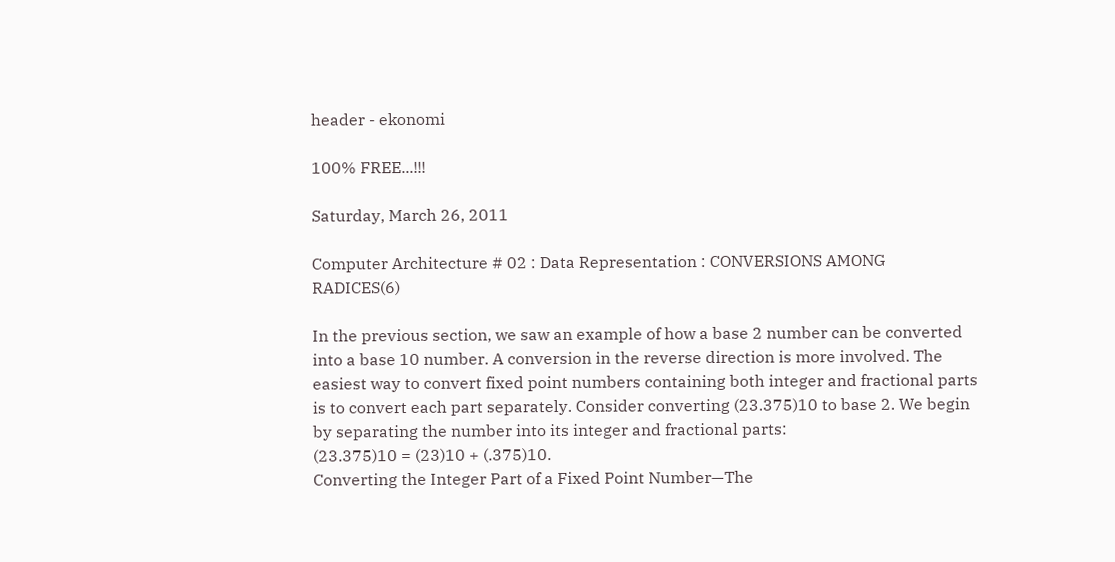header - ekonomi

100% FREE...!!!

Saturday, March 26, 2011

Computer Architecture # 02 : Data Representation : CONVERSIONS AMONG RADICES(6)

In the previous section, we saw an example of how a base 2 number can be converted into a base 10 number. A conversion in the reverse direction is more involved. The easiest way to convert fixed point numbers containing both integer and fractional parts is to convert each part separately. Consider converting (23.375)10 to base 2. We begin by separating the number into its integer and fractional parts:
(23.375)10 = (23)10 + (.375)10.
Converting the Integer Part of a Fixed Point Number—The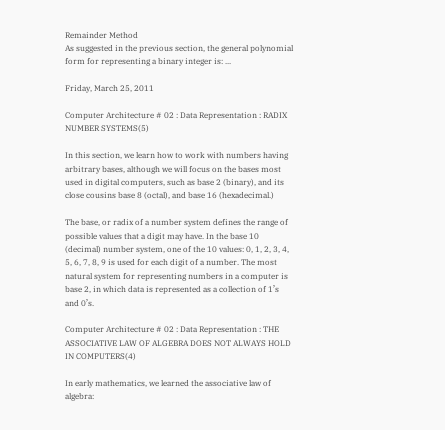Remainder Method
As suggested in the previous section, the general polynomial form for representing a binary integer is: ...

Friday, March 25, 2011

Computer Architecture # 02 : Data Representation : RADIX NUMBER SYSTEMS(5)

In this section, we learn how to work with numbers having arbitrary bases, although we will focus on the bases most used in digital computers, such as base 2 (binary), and its close cousins base 8 (octal), and base 16 (hexadecimal.)

The base, or radix of a number system defines the range of possible values that a digit may have. In the base 10 (decimal) number system, one of the 10 values: 0, 1, 2, 3, 4, 5, 6, 7, 8, 9 is used for each digit of a number. The most natural system for representing numbers in a computer is base 2, in which data is represented as a collection of 1’s and 0’s.

Computer Architecture # 02 : Data Representation : THE ASSOCIATIVE LAW OF ALGEBRA DOES NOT ALWAYS HOLD IN COMPUTERS(4)

In early mathematics, we learned the associative law of algebra: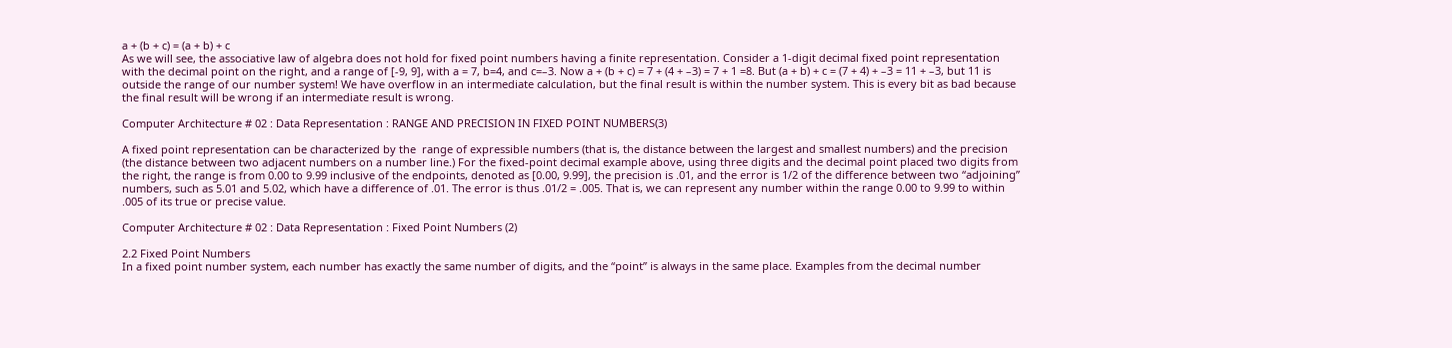a + (b + c) = (a + b) + c
As we will see, the associative law of algebra does not hold for fixed point numbers having a finite representation. Consider a 1-digit decimal fixed point representation with the decimal point on the right, and a range of [-9, 9], with a = 7, b=4, and c=–3. Now a + (b + c) = 7 + (4 + –3) = 7 + 1 =8. But (a + b) + c = (7 + 4) + –3 = 11 + –3, but 11 is outside the range of our number system! We have overflow in an intermediate calculation, but the final result is within the number system. This is every bit as bad because the final result will be wrong if an intermediate result is wrong.

Computer Architecture # 02 : Data Representation : RANGE AND PRECISION IN FIXED POINT NUMBERS(3)

A fixed point representation can be characterized by the  range of expressible numbers (that is, the distance between the largest and smallest numbers) and the precision (the distance between two adjacent numbers on a number line.) For the fixed-point decimal example above, using three digits and the decimal point placed two digits from the right, the range is from 0.00 to 9.99 inclusive of the endpoints, denoted as [0.00, 9.99], the precision is .01, and the error is 1/2 of the difference between two “adjoining” numbers, such as 5.01 and 5.02, which have a difference of .01. The error is thus .01/2 = .005. That is, we can represent any number within the range 0.00 to 9.99 to within .005 of its true or precise value.

Computer Architecture # 02 : Data Representation : Fixed Point Numbers (2)

2.2 Fixed Point Numbers
In a fixed point number system, each number has exactly the same number of digits, and the “point” is always in the same place. Examples from the decimal number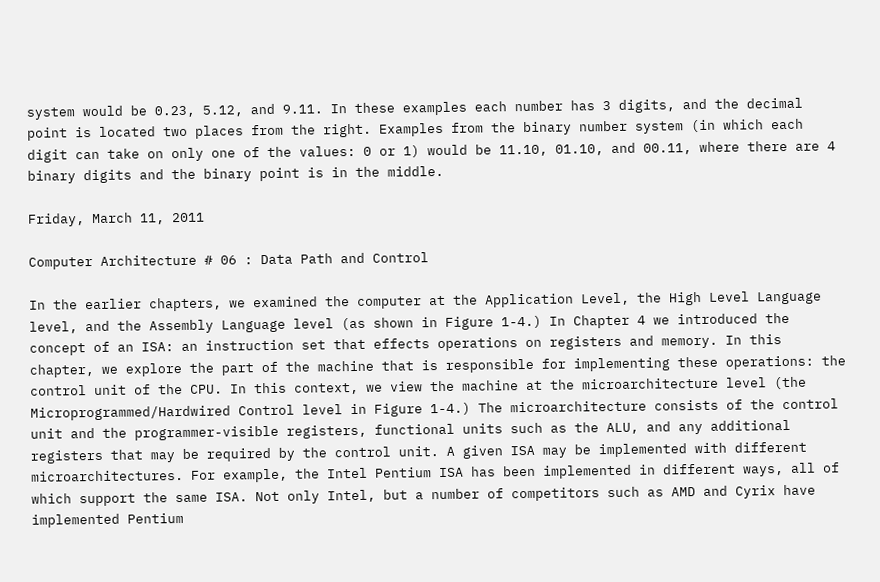system would be 0.23, 5.12, and 9.11. In these examples each number has 3 digits, and the decimal point is located two places from the right. Examples from the binary number system (in which each digit can take on only one of the values: 0 or 1) would be 11.10, 01.10, and 00.11, where there are 4 binary digits and the binary point is in the middle.

Friday, March 11, 2011

Computer Architecture # 06 : Data Path and Control

In the earlier chapters, we examined the computer at the Application Level, the High Level Language level, and the Assembly Language level (as shown in Figure 1-4.) In Chapter 4 we introduced the concept of an ISA: an instruction set that effects operations on registers and memory. In this chapter, we explore the part of the machine that is responsible for implementing these operations: the control unit of the CPU. In this context, we view the machine at the microarchitecture level (the Microprogrammed/Hardwired Control level in Figure 1-4.) The microarchitecture consists of the control unit and the programmer-visible registers, functional units such as the ALU, and any additional registers that may be required by the control unit. A given ISA may be implemented with different microarchitectures. For example, the Intel Pentium ISA has been implemented in different ways, all of which support the same ISA. Not only Intel, but a number of competitors such as AMD and Cyrix have implemented Pentium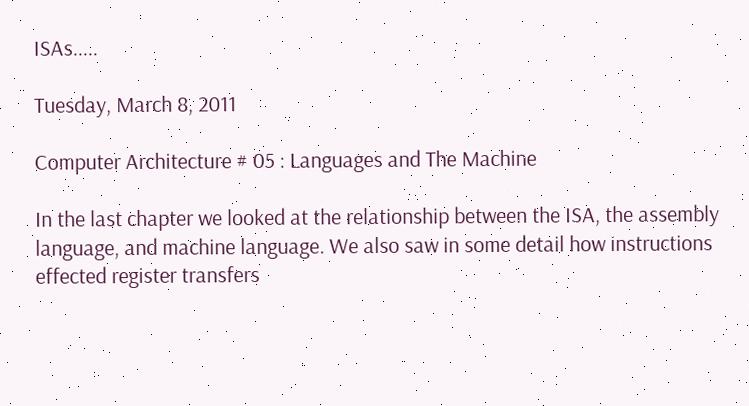ISAs.....

Tuesday, March 8, 2011

Computer Architecture # 05 : Languages and The Machine

In the last chapter we looked at the relationship between the ISA, the assembly language, and machine language. We also saw in some detail how instructions effected register transfers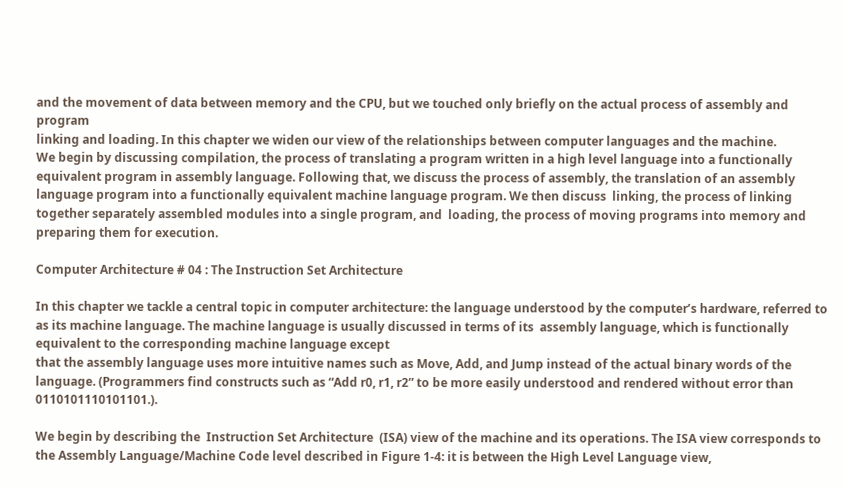and the movement of data between memory and the CPU, but we touched only briefly on the actual process of assembly and program
linking and loading. In this chapter we widen our view of the relationships between computer languages and the machine.
We begin by discussing compilation, the process of translating a program written in a high level language into a functionally equivalent program in assembly language. Following that, we discuss the process of assembly, the translation of an assembly language program into a functionally equivalent machine language program. We then discuss  linking, the process of linking together separately assembled modules into a single program, and  loading, the process of moving programs into memory and preparing them for execution.

Computer Architecture # 04 : The Instruction Set Architecture

In this chapter we tackle a central topic in computer architecture: the language understood by the computer’s hardware, referred to as its machine language. The machine language is usually discussed in terms of its  assembly language, which is functionally equivalent to the corresponding machine language except
that the assembly language uses more intuitive names such as Move, Add, and Jump instead of the actual binary words of the language. (Programmers find constructs such as “Add r0, r1, r2” to be more easily understood and rendered without error than 0110101110101101.).

We begin by describing the  Instruction Set Architecture  (ISA) view of the machine and its operations. The ISA view corresponds to the Assembly Language/Machine Code level described in Figure 1-4: it is between the High Level Language view,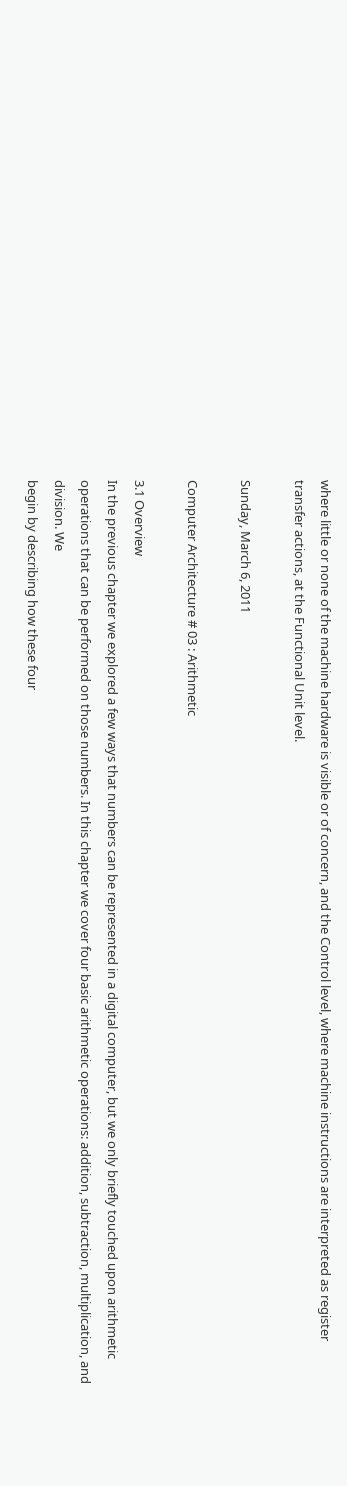where little or none of the machine hardware is visible or of concern, and the Control level, where machine instructions are interpreted as register transfer actions, at the Functional Unit level.

Sunday, March 6, 2011

Computer Architecture # 03 : Arithmetic

3.1 Overview
In the previous chapter we explored a few ways that numbers can be represented in a digital computer, but we only briefly touched upon arithmetic operations that can be performed on those numbers. In this chapter we cover four basic arithmetic operations: addition, subtraction, multiplication, and division. We
begin by describing how these four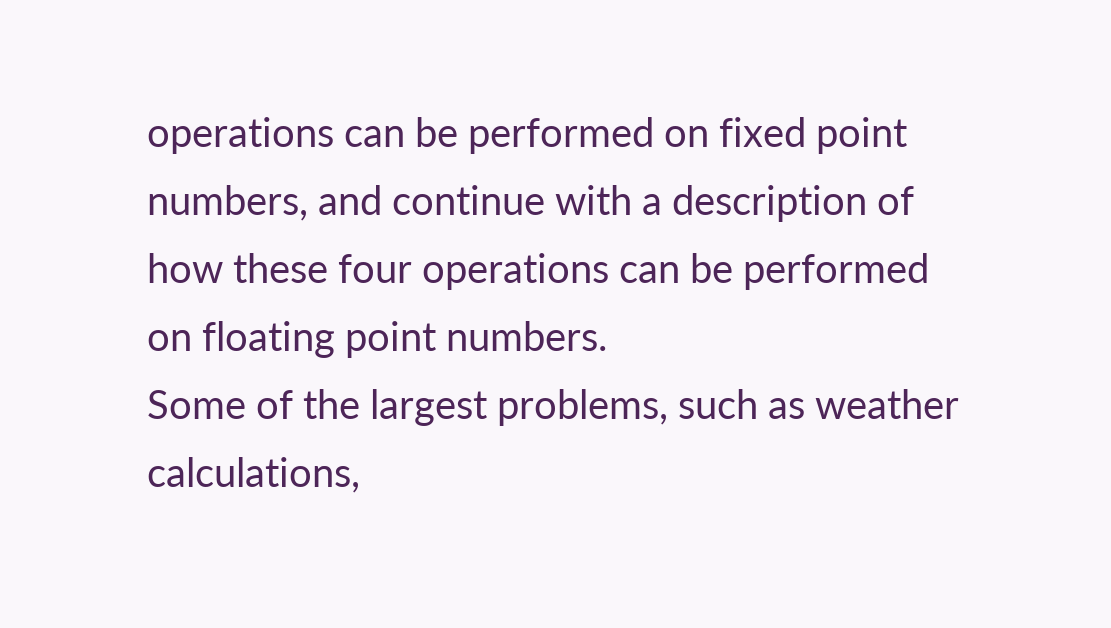operations can be performed on fixed point numbers, and continue with a description of how these four operations can be performed on floating point numbers.
Some of the largest problems, such as weather calculations,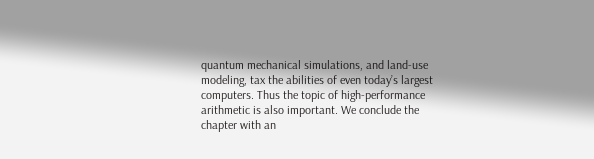quantum mechanical simulations, and land-use modeling, tax the abilities of even today’s largest computers. Thus the topic of high-performance arithmetic is also important. We conclude the chapter with an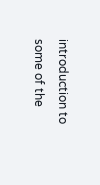introduction to some of the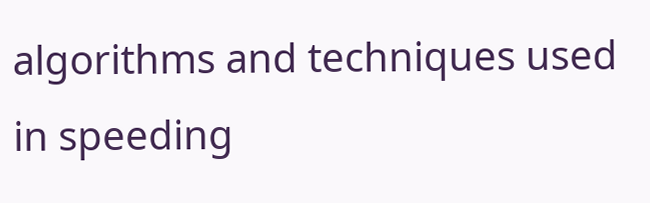algorithms and techniques used in speeding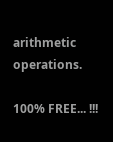arithmetic operations.

100% FREE... !!!